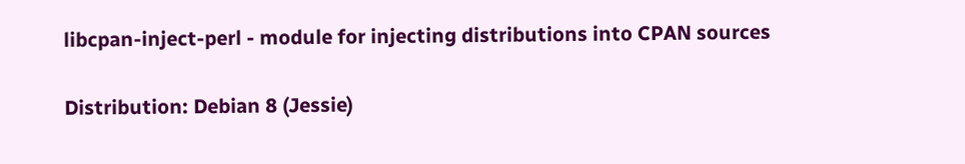libcpan-inject-perl - module for injecting distributions into CPAN sources

Distribution: Debian 8 (Jessie)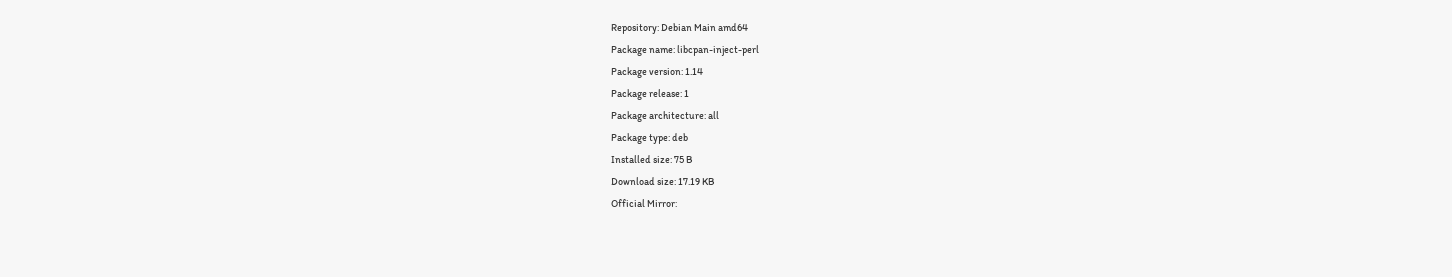Repository: Debian Main amd64
Package name: libcpan-inject-perl
Package version: 1.14
Package release: 1
Package architecture: all
Package type: deb
Installed size: 75 B
Download size: 17.19 KB
Official Mirror: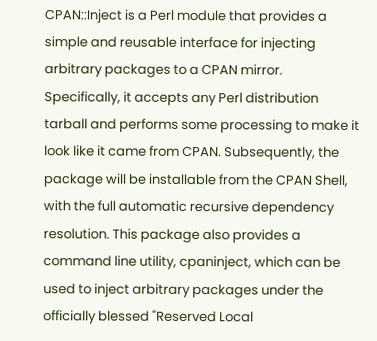CPAN::Inject is a Perl module that provides a simple and reusable interface for injecting arbitrary packages to a CPAN mirror. Specifically, it accepts any Perl distribution tarball and performs some processing to make it look like it came from CPAN. Subsequently, the package will be installable from the CPAN Shell, with the full automatic recursive dependency resolution. This package also provides a command line utility, cpaninject, which can be used to inject arbitrary packages under the officially blessed "Reserved Local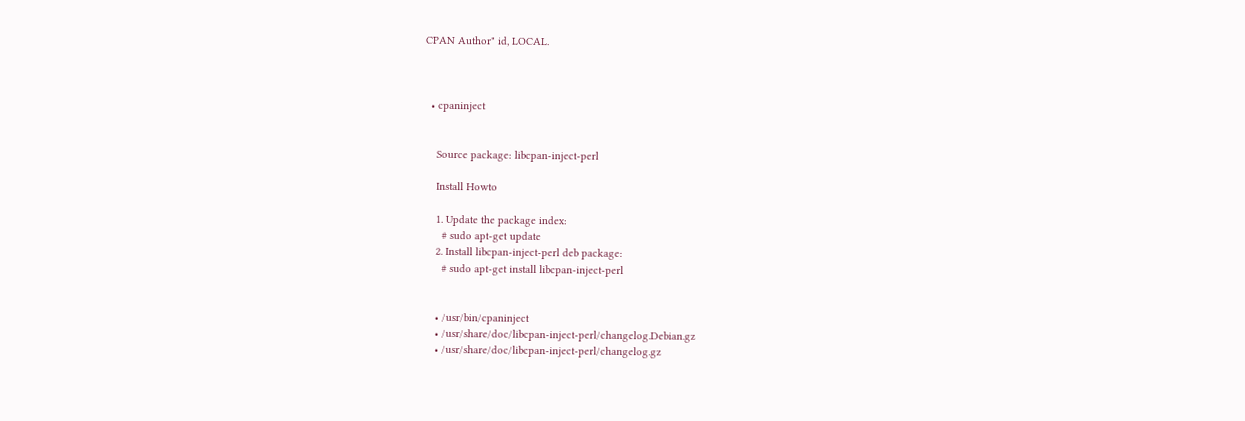CPAN Author" id, LOCAL.



  • cpaninject


    Source package: libcpan-inject-perl

    Install Howto

    1. Update the package index:
      # sudo apt-get update
    2. Install libcpan-inject-perl deb package:
      # sudo apt-get install libcpan-inject-perl


    • /usr/bin/cpaninject
    • /usr/share/doc/libcpan-inject-perl/changelog.Debian.gz
    • /usr/share/doc/libcpan-inject-perl/changelog.gz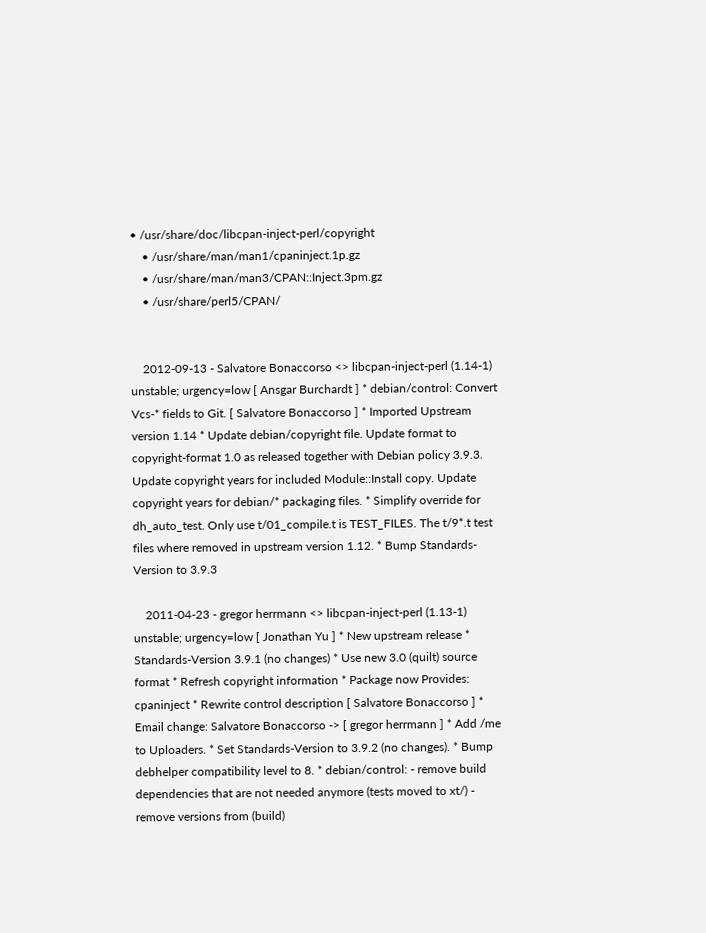• /usr/share/doc/libcpan-inject-perl/copyright
    • /usr/share/man/man1/cpaninject.1p.gz
    • /usr/share/man/man3/CPAN::Inject.3pm.gz
    • /usr/share/perl5/CPAN/


    2012-09-13 - Salvatore Bonaccorso <> libcpan-inject-perl (1.14-1) unstable; urgency=low [ Ansgar Burchardt ] * debian/control: Convert Vcs-* fields to Git. [ Salvatore Bonaccorso ] * Imported Upstream version 1.14 * Update debian/copyright file. Update format to copyright-format 1.0 as released together with Debian policy 3.9.3. Update copyright years for included Module::Install copy. Update copyright years for debian/* packaging files. * Simplify override for dh_auto_test. Only use t/01_compile.t is TEST_FILES. The t/9*.t test files where removed in upstream version 1.12. * Bump Standards-Version to 3.9.3

    2011-04-23 - gregor herrmann <> libcpan-inject-perl (1.13-1) unstable; urgency=low [ Jonathan Yu ] * New upstream release * Standards-Version 3.9.1 (no changes) * Use new 3.0 (quilt) source format * Refresh copyright information * Package now Provides: cpaninject * Rewrite control description [ Salvatore Bonaccorso ] * Email change: Salvatore Bonaccorso -> [ gregor herrmann ] * Add /me to Uploaders. * Set Standards-Version to 3.9.2 (no changes). * Bump debhelper compatibility level to 8. * debian/control: - remove build dependencies that are not needed anymore (tests moved to xt/) - remove versions from (build)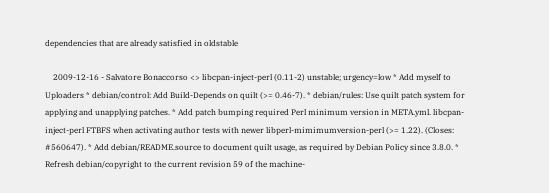dependencies that are already satisfied in oldstable

    2009-12-16 - Salvatore Bonaccorso <> libcpan-inject-perl (0.11-2) unstable; urgency=low * Add myself to Uploaders * debian/control: Add Build-Depends on quilt (>= 0.46-7). * debian/rules: Use quilt patch system for applying and unapplying patches. * Add patch bumping required Perl minimum version in META.yml. libcpan-inject-perl FTBFS when activating author tests with newer libperl-mimimumversion-perl (>= 1.22). (Closes: #560647). * Add debian/README.source to document quilt usage, as required by Debian Policy since 3.8.0. * Refresh debian/copyright to the current revision 59 of the machine-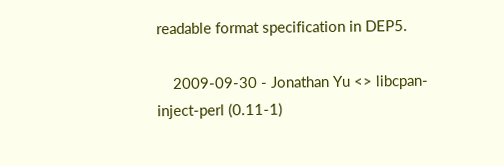readable format specification in DEP5.

    2009-09-30 - Jonathan Yu <> libcpan-inject-perl (0.11-1)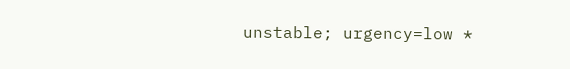unstable; urgency=low *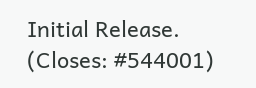Initial Release. (Closes: #544001)